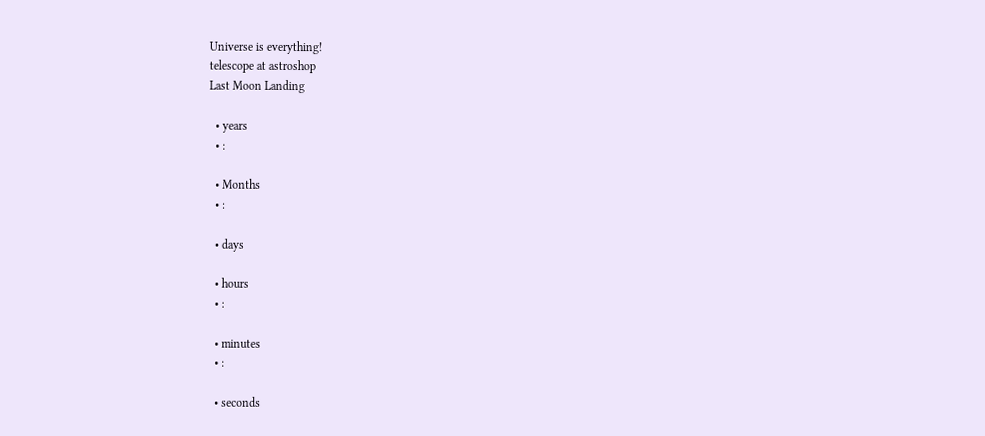Universe is everything!
telescope at astroshop
Last Moon Landing

  • years
  • :

  • Months
  • :

  • days

  • hours
  • :

  • minutes
  • :

  • seconds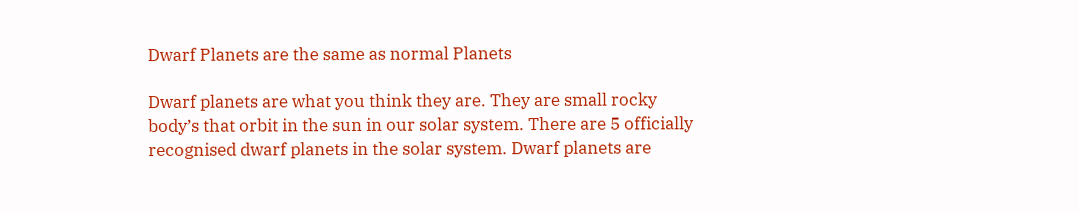Dwarf Planets are the same as normal Planets

Dwarf planets are what you think they are. They are small rocky body’s that orbit in the sun in our solar system. There are 5 officially recognised dwarf planets in the solar system. Dwarf planets are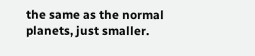the same as the normal planets, just smaller.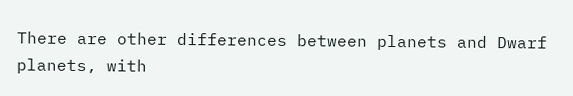There are other differences between planets and Dwarf planets, with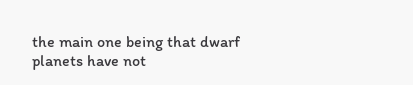the main one being that dwarf planets have not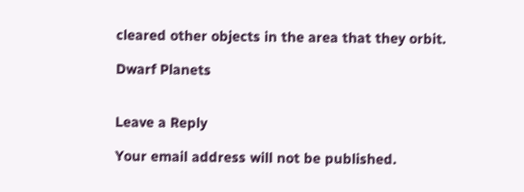cleared other objects in the area that they orbit.

Dwarf Planets


Leave a Reply

Your email address will not be published.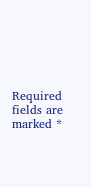Required fields are marked *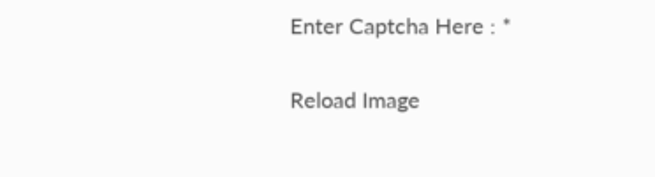Enter Captcha Here : *

Reload Image